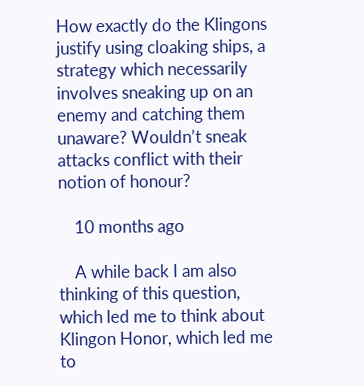How exactly do the Klingons justify using cloaking ships, a strategy which necessarily involves sneaking up on an enemy and catching them unaware? Wouldn’t sneak attacks conflict with their notion of honour?

    10 months ago

    A while back I am also thinking of this question, which led me to think about Klingon Honor, which led me to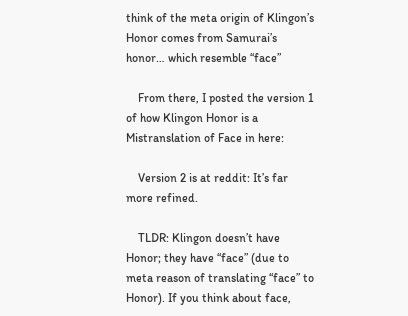think of the meta origin of Klingon’s Honor comes from Samurai’s honor… which resemble “face”

    From there, I posted the version 1 of how Klingon Honor is a Mistranslation of Face in here:

    Version 2 is at reddit: It’s far more refined.

    TLDR: Klingon doesn’t have Honor; they have “face” (due to meta reason of translating “face” to Honor). If you think about face,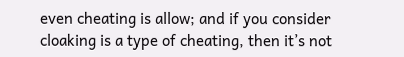even cheating is allow; and if you consider cloaking is a type of cheating, then it’s not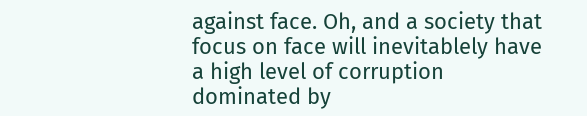against face. Oh, and a society that focus on face will inevitablely have a high level of corruption dominated by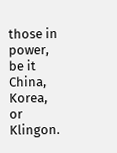those in power, be it China, Korea, or Klingon.